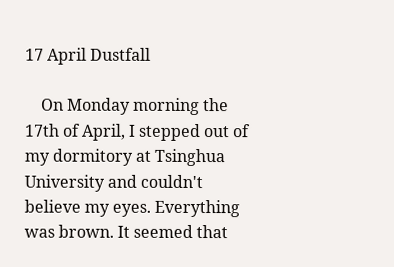17 April Dustfall

    On Monday morning the 17th of April, I stepped out of my dormitory at Tsinghua University and couldn't believe my eyes. Everything was brown. It seemed that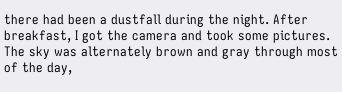there had been a dustfall during the night. After breakfast, I got the camera and took some pictures. The sky was alternately brown and gray through most of the day,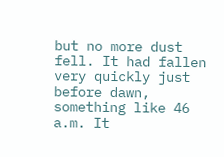but no more dust fell. It had fallen very quickly just before dawn, something like 46 a.m. It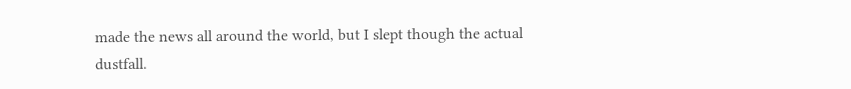made the news all around the world, but I slept though the actual dustfall.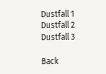Dustfall 1
Dustfall 2
Dustfall 3

Back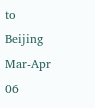to Beijing Mar-Apr 06